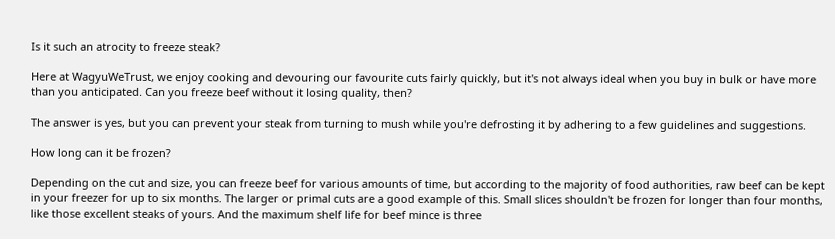Is it such an atrocity to freeze steak?

Here at WagyuWeTrust, we enjoy cooking and devouring our favourite cuts fairly quickly, but it's not always ideal when you buy in bulk or have more than you anticipated. Can you freeze beef without it losing quality, then?

The answer is yes, but you can prevent your steak from turning to mush while you're defrosting it by adhering to a few guidelines and suggestions.

How long can it be frozen?

Depending on the cut and size, you can freeze beef for various amounts of time, but according to the majority of food authorities, raw beef can be kept in your freezer for up to six months. The larger or primal cuts are a good example of this. Small slices shouldn't be frozen for longer than four months, like those excellent steaks of yours. And the maximum shelf life for beef mince is three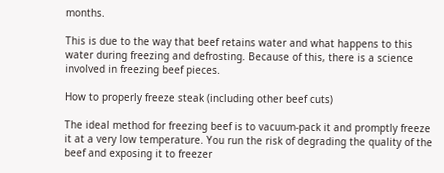months.

This is due to the way that beef retains water and what happens to this water during freezing and defrosting. Because of this, there is a science involved in freezing beef pieces.

How to properly freeze steak (including other beef cuts)

The ideal method for freezing beef is to vacuum-pack it and promptly freeze it at a very low temperature. You run the risk of degrading the quality of the beef and exposing it to freezer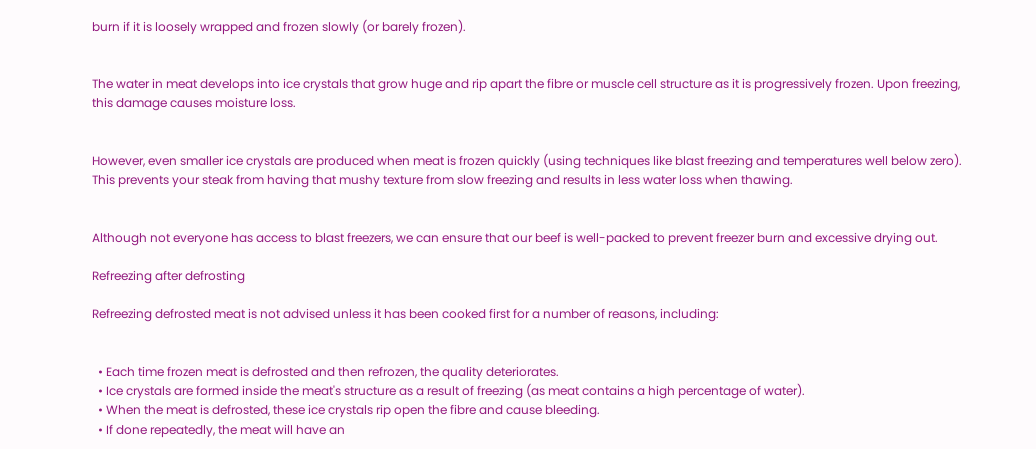burn if it is loosely wrapped and frozen slowly (or barely frozen).


The water in meat develops into ice crystals that grow huge and rip apart the fibre or muscle cell structure as it is progressively frozen. Upon freezing, this damage causes moisture loss.


However, even smaller ice crystals are produced when meat is frozen quickly (using techniques like blast freezing and temperatures well below zero). This prevents your steak from having that mushy texture from slow freezing and results in less water loss when thawing.


Although not everyone has access to blast freezers, we can ensure that our beef is well-packed to prevent freezer burn and excessive drying out.

Refreezing after defrosting

Refreezing defrosted meat is not advised unless it has been cooked first for a number of reasons, including:


  • Each time frozen meat is defrosted and then refrozen, the quality deteriorates.
  • Ice crystals are formed inside the meat's structure as a result of freezing (as meat contains a high percentage of water).
  • When the meat is defrosted, these ice crystals rip open the fibre and cause bleeding.
  • If done repeatedly, the meat will have an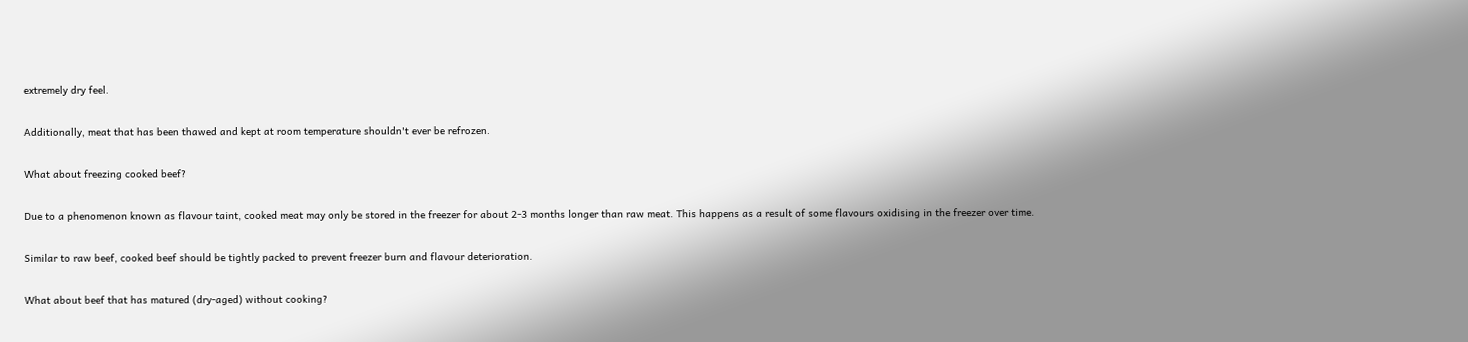extremely dry feel.

Additionally, meat that has been thawed and kept at room temperature shouldn't ever be refrozen.

What about freezing cooked beef?

Due to a phenomenon known as flavour taint, cooked meat may only be stored in the freezer for about 2-3 months longer than raw meat. This happens as a result of some flavours oxidising in the freezer over time.

Similar to raw beef, cooked beef should be tightly packed to prevent freezer burn and flavour deterioration.

What about beef that has matured (dry-aged) without cooking?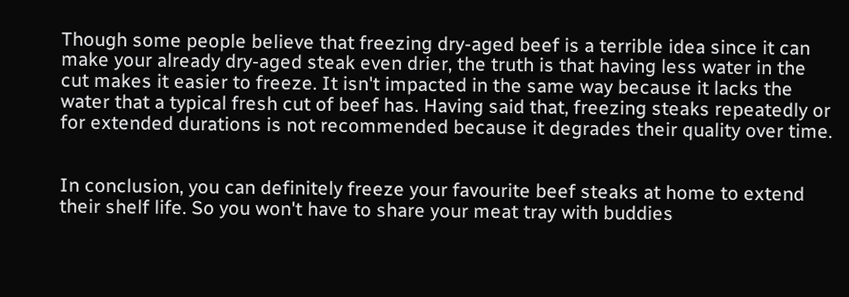Though some people believe that freezing dry-aged beef is a terrible idea since it can make your already dry-aged steak even drier, the truth is that having less water in the cut makes it easier to freeze. It isn't impacted in the same way because it lacks the water that a typical fresh cut of beef has. Having said that, freezing steaks repeatedly or for extended durations is not recommended because it degrades their quality over time.


In conclusion, you can definitely freeze your favourite beef steaks at home to extend their shelf life. So you won't have to share your meat tray with buddies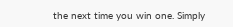the next time you win one. Simply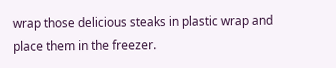wrap those delicious steaks in plastic wrap and place them in the freezer.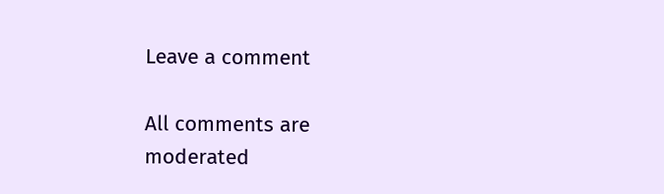Leave a comment

All comments are moderated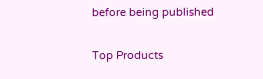before being published

Top Products